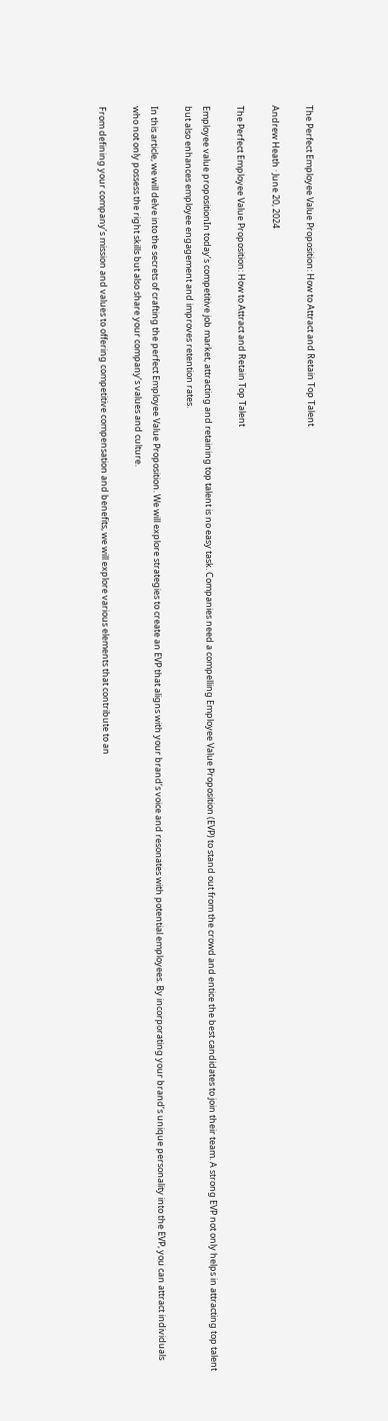The Perfect Employee Value Proposition: How to Attract and Retain Top Talent

Andrew Heath · June 20, 2024

The Perfect Employee Value Proposition: How to Attract and Retain Top Talent

Employee value propositionIn today’s competitive job market, attracting and retaining top talent is no easy task. Companies need a compelling Employee Value Proposition (EVP) to stand out from the crowd and entice the best candidates to join their team. A strong EVP not only helps in attracting top talent but also enhances employee engagement and improves retention rates.

In this article, we will delve into the secrets of crafting the perfect Employee Value Proposition. We will explore strategies to create an EVP that aligns with your brand’s voice and resonates with potential employees. By incorporating your brand’s unique personality into the EVP, you can attract individuals who not only possess the right skills but also share your company’s values and culture.

From defining your company’s mission and values to offering competitive compensation and benefits, we will explore various elements that contribute to an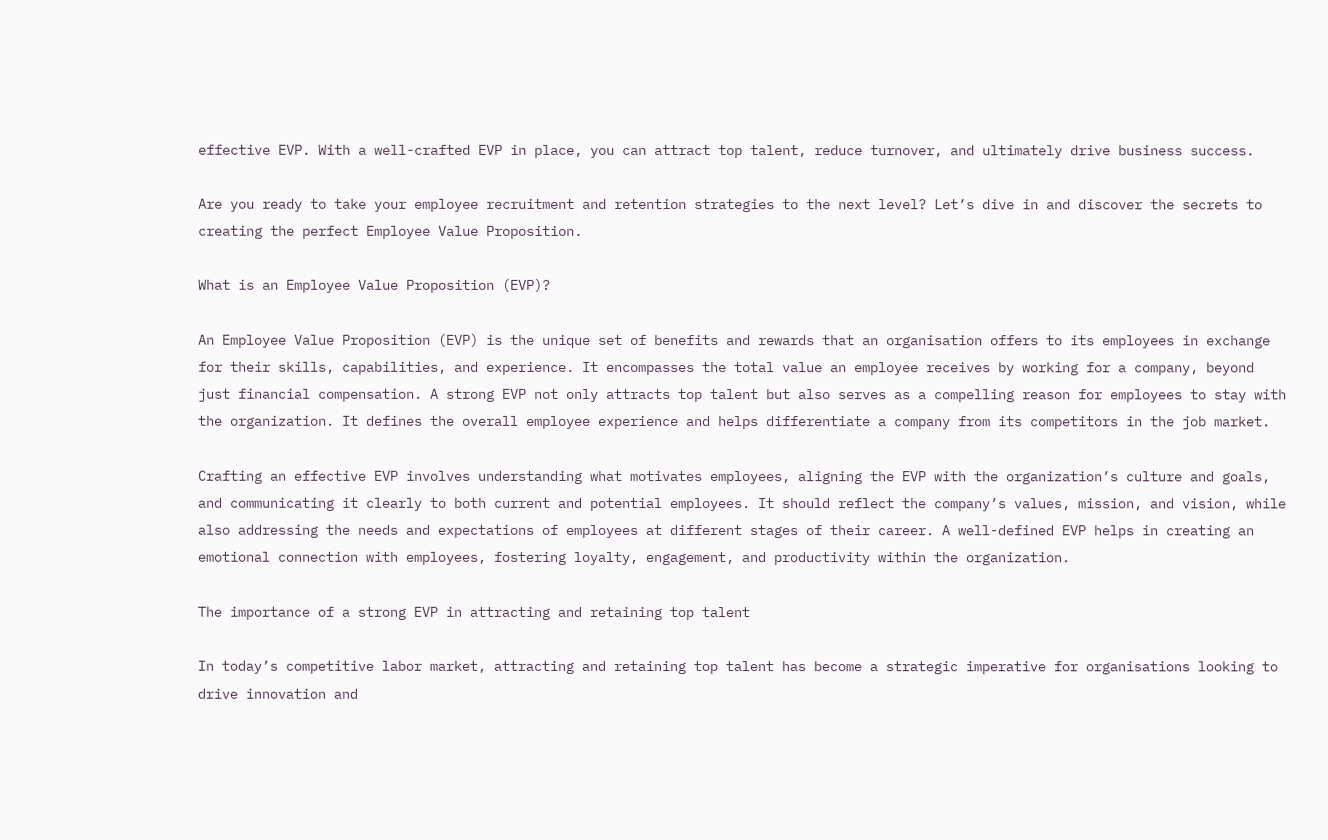effective EVP. With a well-crafted EVP in place, you can attract top talent, reduce turnover, and ultimately drive business success.

Are you ready to take your employee recruitment and retention strategies to the next level? Let’s dive in and discover the secrets to creating the perfect Employee Value Proposition.

What is an Employee Value Proposition (EVP)?

An Employee Value Proposition (EVP) is the unique set of benefits and rewards that an organisation offers to its employees in exchange for their skills, capabilities, and experience. It encompasses the total value an employee receives by working for a company, beyond just financial compensation. A strong EVP not only attracts top talent but also serves as a compelling reason for employees to stay with the organization. It defines the overall employee experience and helps differentiate a company from its competitors in the job market.

Crafting an effective EVP involves understanding what motivates employees, aligning the EVP with the organization’s culture and goals, and communicating it clearly to both current and potential employees. It should reflect the company’s values, mission, and vision, while also addressing the needs and expectations of employees at different stages of their career. A well-defined EVP helps in creating an emotional connection with employees, fostering loyalty, engagement, and productivity within the organization.

The importance of a strong EVP in attracting and retaining top talent

In today’s competitive labor market, attracting and retaining top talent has become a strategic imperative for organisations looking to drive innovation and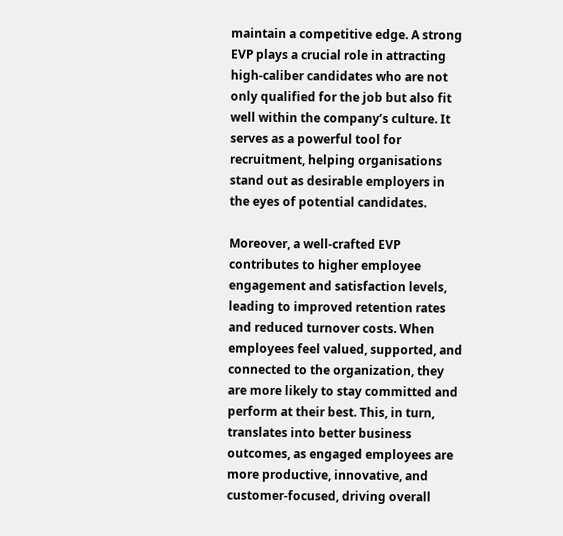maintain a competitive edge. A strong EVP plays a crucial role in attracting high-caliber candidates who are not only qualified for the job but also fit well within the company’s culture. It serves as a powerful tool for recruitment, helping organisations stand out as desirable employers in the eyes of potential candidates.

Moreover, a well-crafted EVP contributes to higher employee engagement and satisfaction levels, leading to improved retention rates and reduced turnover costs. When employees feel valued, supported, and connected to the organization, they are more likely to stay committed and perform at their best. This, in turn, translates into better business outcomes, as engaged employees are more productive, innovative, and customer-focused, driving overall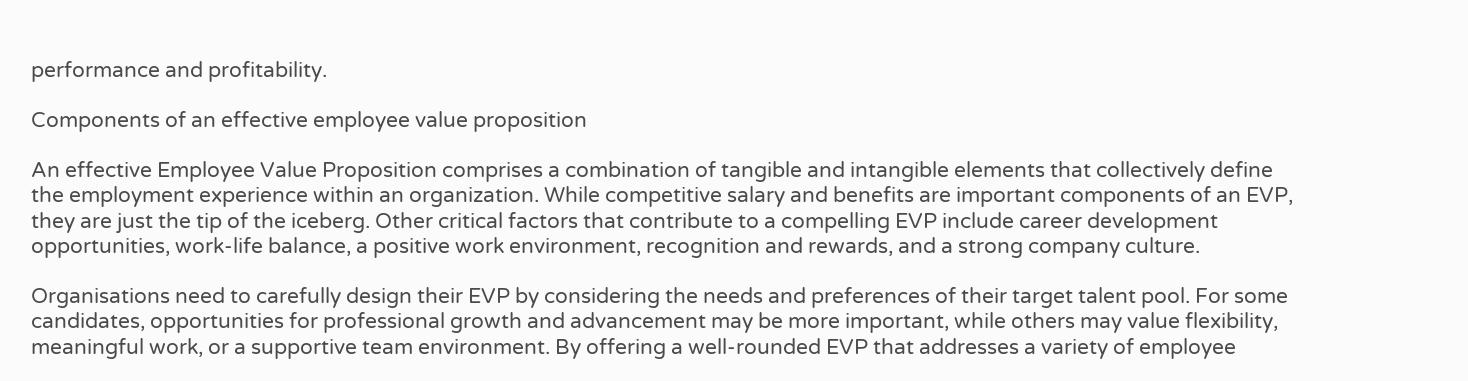performance and profitability.

Components of an effective employee value proposition

An effective Employee Value Proposition comprises a combination of tangible and intangible elements that collectively define the employment experience within an organization. While competitive salary and benefits are important components of an EVP, they are just the tip of the iceberg. Other critical factors that contribute to a compelling EVP include career development opportunities, work-life balance, a positive work environment, recognition and rewards, and a strong company culture.

Organisations need to carefully design their EVP by considering the needs and preferences of their target talent pool. For some candidates, opportunities for professional growth and advancement may be more important, while others may value flexibility, meaningful work, or a supportive team environment. By offering a well-rounded EVP that addresses a variety of employee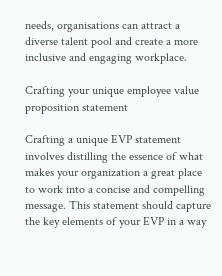needs, organisations can attract a diverse talent pool and create a more inclusive and engaging workplace.

Crafting your unique employee value proposition statement

Crafting a unique EVP statement involves distilling the essence of what makes your organization a great place to work into a concise and compelling message. This statement should capture the key elements of your EVP in a way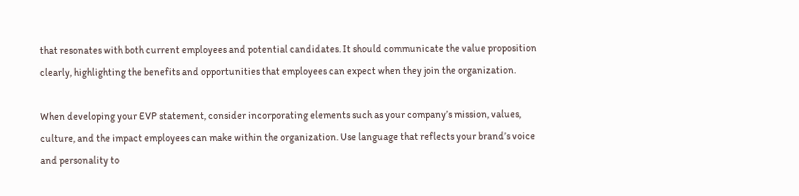that resonates with both current employees and potential candidates. It should communicate the value proposition clearly, highlighting the benefits and opportunities that employees can expect when they join the organization.

When developing your EVP statement, consider incorporating elements such as your company’s mission, values, culture, and the impact employees can make within the organization. Use language that reflects your brand’s voice and personality to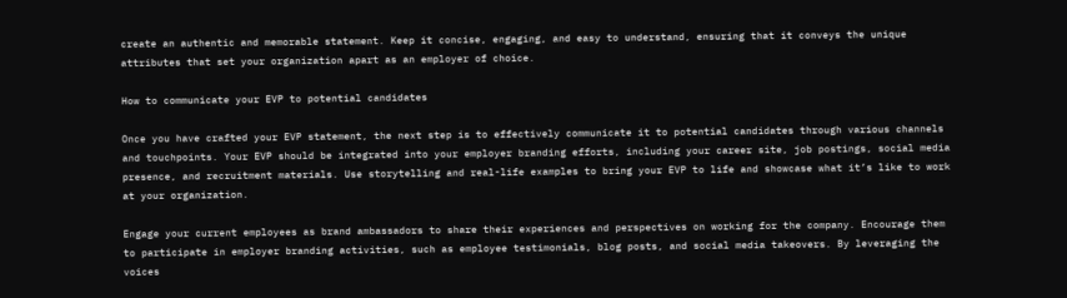create an authentic and memorable statement. Keep it concise, engaging, and easy to understand, ensuring that it conveys the unique attributes that set your organization apart as an employer of choice.

How to communicate your EVP to potential candidates

Once you have crafted your EVP statement, the next step is to effectively communicate it to potential candidates through various channels and touchpoints. Your EVP should be integrated into your employer branding efforts, including your career site, job postings, social media presence, and recruitment materials. Use storytelling and real-life examples to bring your EVP to life and showcase what it’s like to work at your organization.

Engage your current employees as brand ambassadors to share their experiences and perspectives on working for the company. Encourage them to participate in employer branding activities, such as employee testimonials, blog posts, and social media takeovers. By leveraging the voices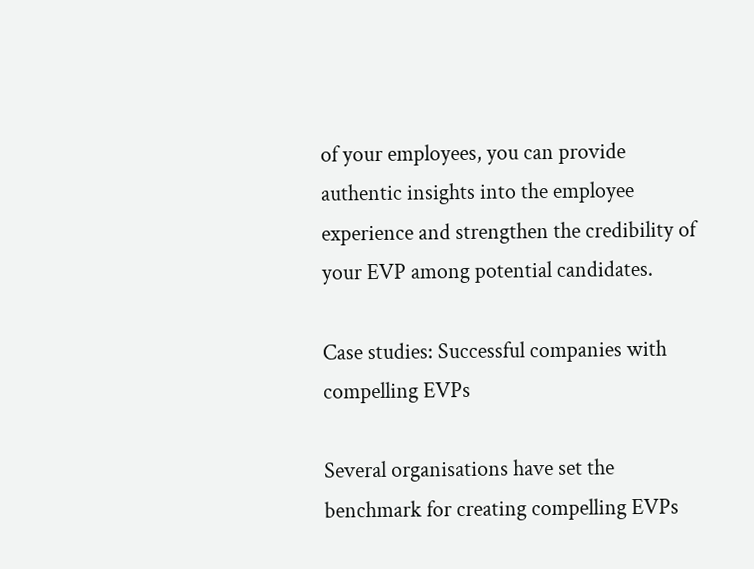of your employees, you can provide authentic insights into the employee experience and strengthen the credibility of your EVP among potential candidates.

Case studies: Successful companies with compelling EVPs

Several organisations have set the benchmark for creating compelling EVPs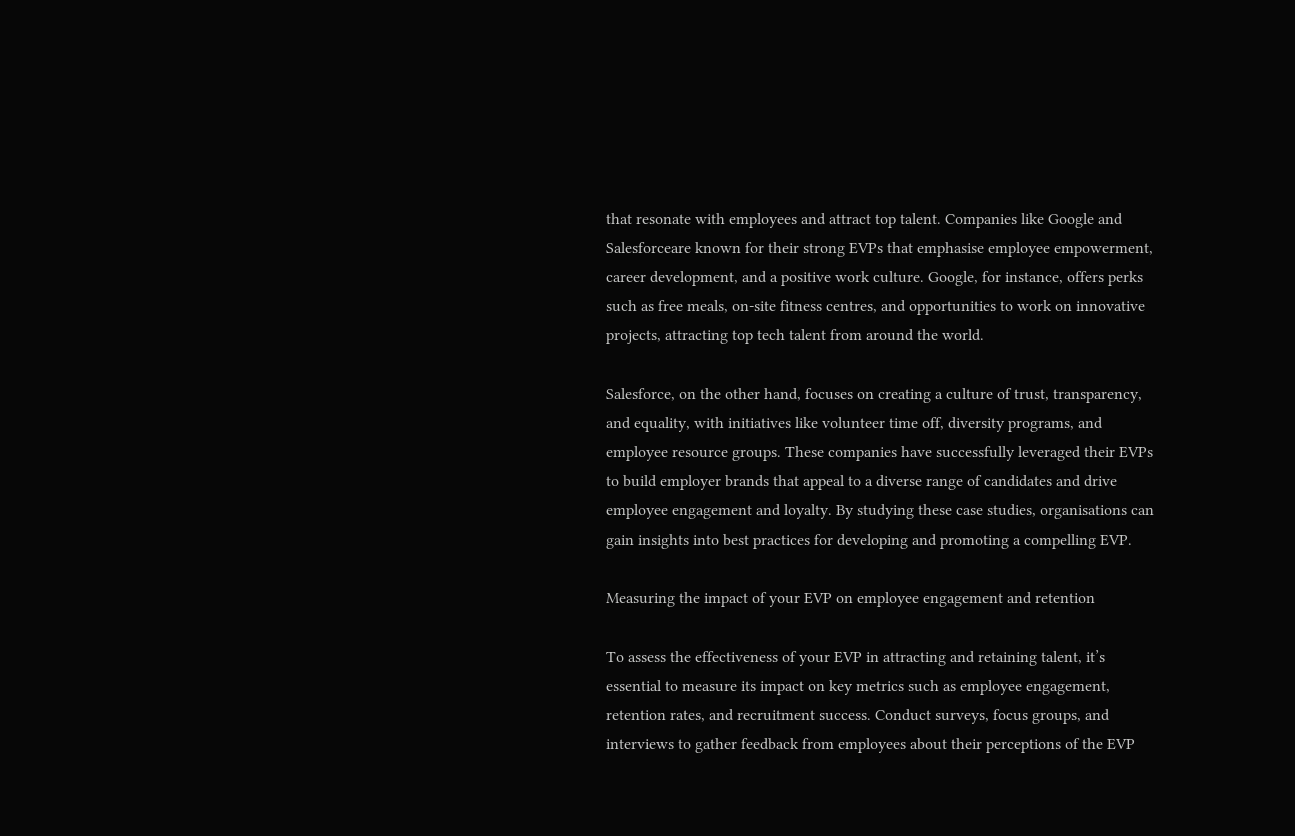that resonate with employees and attract top talent. Companies like Google and Salesforceare known for their strong EVPs that emphasise employee empowerment, career development, and a positive work culture. Google, for instance, offers perks such as free meals, on-site fitness centres, and opportunities to work on innovative projects, attracting top tech talent from around the world.

Salesforce, on the other hand, focuses on creating a culture of trust, transparency, and equality, with initiatives like volunteer time off, diversity programs, and employee resource groups. These companies have successfully leveraged their EVPs to build employer brands that appeal to a diverse range of candidates and drive employee engagement and loyalty. By studying these case studies, organisations can gain insights into best practices for developing and promoting a compelling EVP.

Measuring the impact of your EVP on employee engagement and retention

To assess the effectiveness of your EVP in attracting and retaining talent, it’s essential to measure its impact on key metrics such as employee engagement, retention rates, and recruitment success. Conduct surveys, focus groups, and interviews to gather feedback from employees about their perceptions of the EVP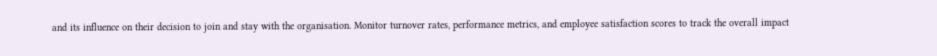and its influence on their decision to join and stay with the organisation. Monitor turnover rates, performance metrics, and employee satisfaction scores to track the overall impact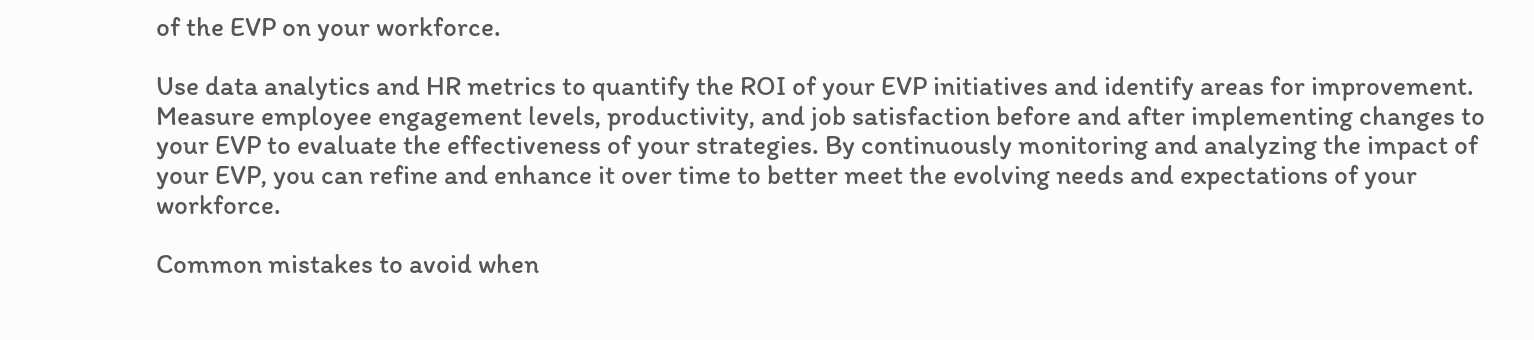of the EVP on your workforce.

Use data analytics and HR metrics to quantify the ROI of your EVP initiatives and identify areas for improvement. Measure employee engagement levels, productivity, and job satisfaction before and after implementing changes to your EVP to evaluate the effectiveness of your strategies. By continuously monitoring and analyzing the impact of your EVP, you can refine and enhance it over time to better meet the evolving needs and expectations of your workforce.

Common mistakes to avoid when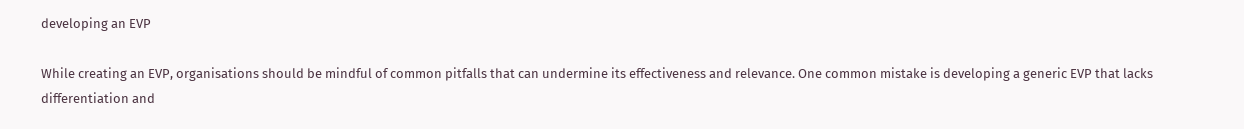developing an EVP

While creating an EVP, organisations should be mindful of common pitfalls that can undermine its effectiveness and relevance. One common mistake is developing a generic EVP that lacks differentiation and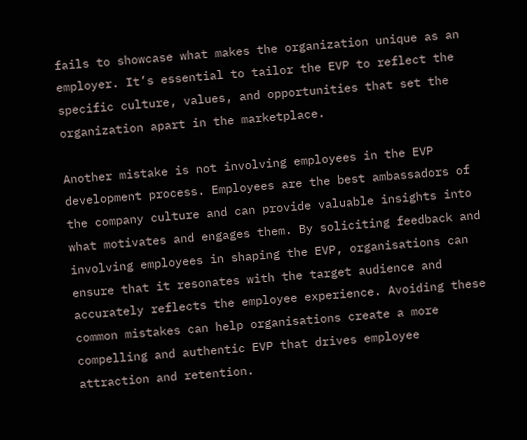fails to showcase what makes the organization unique as an employer. It’s essential to tailor the EVP to reflect the specific culture, values, and opportunities that set the organization apart in the marketplace.

Another mistake is not involving employees in the EVP development process. Employees are the best ambassadors of the company culture and can provide valuable insights into what motivates and engages them. By soliciting feedback and involving employees in shaping the EVP, organisations can ensure that it resonates with the target audience and accurately reflects the employee experience. Avoiding these common mistakes can help organisations create a more compelling and authentic EVP that drives employee attraction and retention.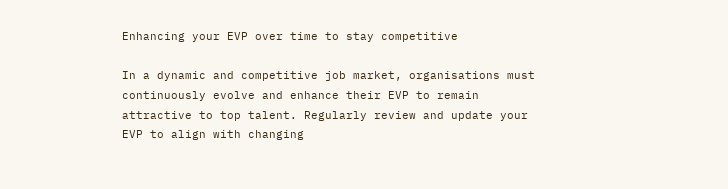Enhancing your EVP over time to stay competitive

In a dynamic and competitive job market, organisations must continuously evolve and enhance their EVP to remain attractive to top talent. Regularly review and update your EVP to align with changing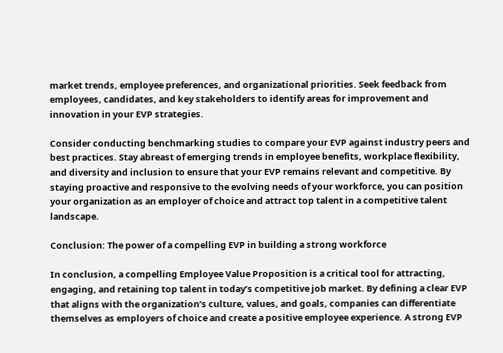market trends, employee preferences, and organizational priorities. Seek feedback from employees, candidates, and key stakeholders to identify areas for improvement and innovation in your EVP strategies.

Consider conducting benchmarking studies to compare your EVP against industry peers and best practices. Stay abreast of emerging trends in employee benefits, workplace flexibility, and diversity and inclusion to ensure that your EVP remains relevant and competitive. By staying proactive and responsive to the evolving needs of your workforce, you can position your organization as an employer of choice and attract top talent in a competitive talent landscape.

Conclusion: The power of a compelling EVP in building a strong workforce

In conclusion, a compelling Employee Value Proposition is a critical tool for attracting, engaging, and retaining top talent in today’s competitive job market. By defining a clear EVP that aligns with the organization’s culture, values, and goals, companies can differentiate themselves as employers of choice and create a positive employee experience. A strong EVP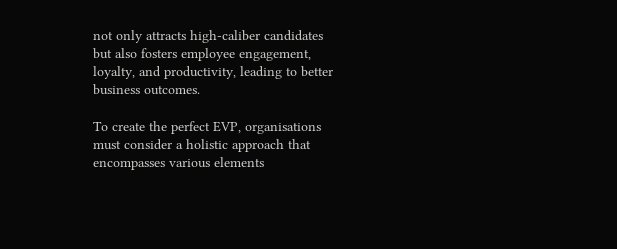not only attracts high-caliber candidates but also fosters employee engagement, loyalty, and productivity, leading to better business outcomes.

To create the perfect EVP, organisations must consider a holistic approach that encompasses various elements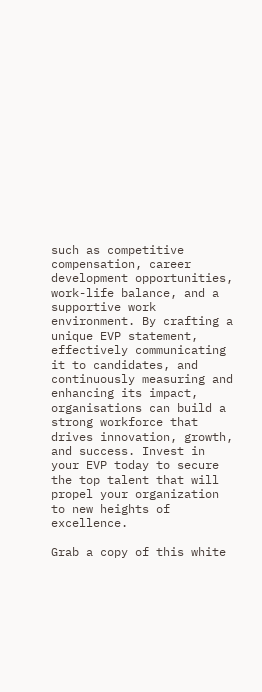such as competitive compensation, career development opportunities, work-life balance, and a supportive work environment. By crafting a unique EVP statement, effectively communicating it to candidates, and continuously measuring and enhancing its impact, organisations can build a strong workforce that drives innovation, growth, and success. Invest in your EVP today to secure the top talent that will propel your organization to new heights of excellence.

Grab a copy of this white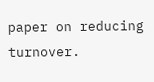paper on reducing turnover.